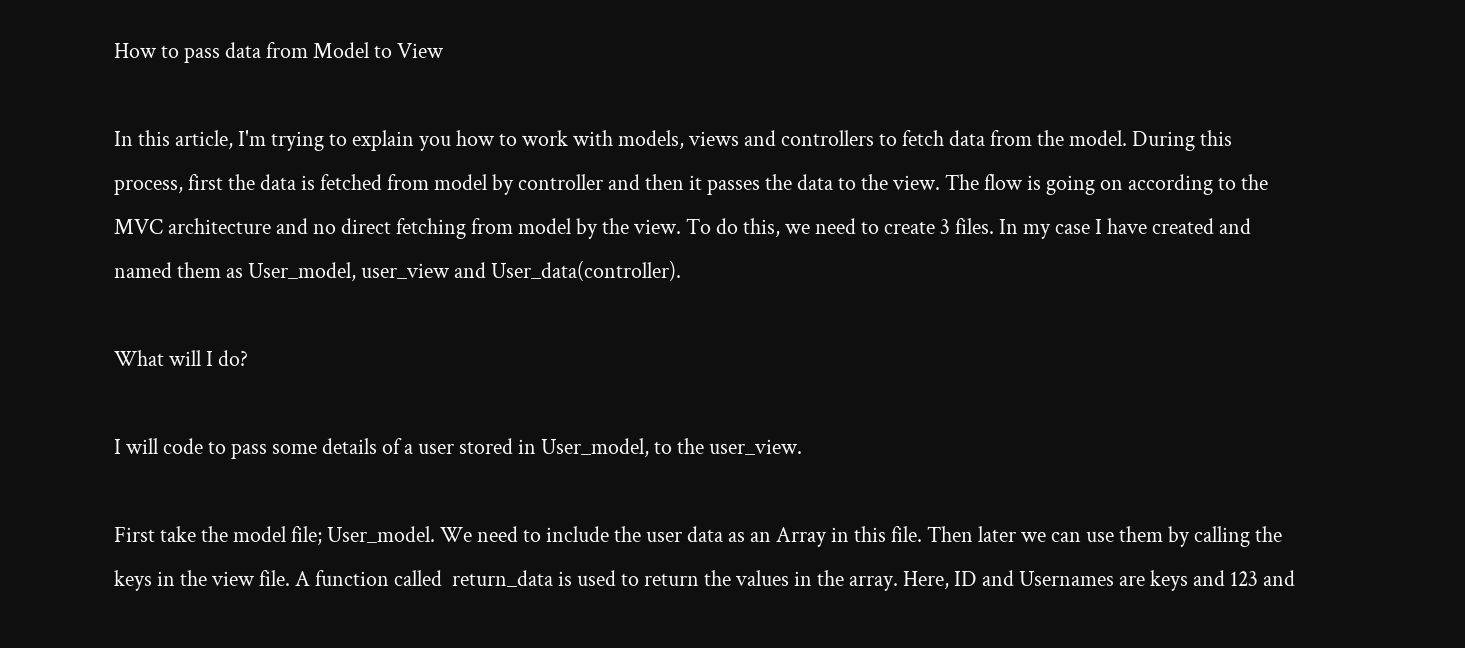How to pass data from Model to View

In this article, I'm trying to explain you how to work with models, views and controllers to fetch data from the model. During this process, first the data is fetched from model by controller and then it passes the data to the view. The flow is going on according to the MVC architecture and no direct fetching from model by the view. To do this, we need to create 3 files. In my case I have created and named them as User_model, user_view and User_data(controller).

What will I do?

I will code to pass some details of a user stored in User_model, to the user_view.

First take the model file; User_model. We need to include the user data as an Array in this file. Then later we can use them by calling the keys in the view file. A function called  return_data is used to return the values in the array. Here, ID and Usernames are keys and 123 and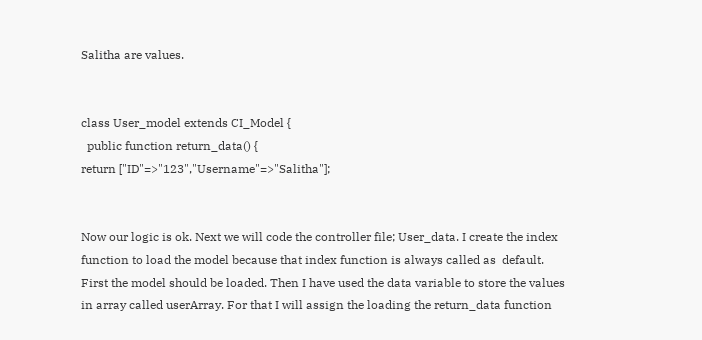Salitha are values.


class User_model extends CI_Model {
  public function return_data() {
return ["ID"=>"123","Username"=>"Salitha"];


Now our logic is ok. Next we will code the controller file; User_data. I create the index function to load the model because that index function is always called as  default. First the model should be loaded. Then I have used the data variable to store the values in array called userArray. For that I will assign the loading the return_data function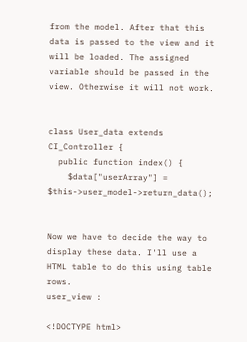from the model. After that this data is passed to the view and it will be loaded. The assigned variable should be passed in the view. Otherwise it will not work.


class User_data extends CI_Controller {
  public function index() {
    $data["userArray"] = $this->user_model->return_data();


Now we have to decide the way to display these data. I'll use a HTML table to do this using table rows.
user_view :

<!DOCTYPE html>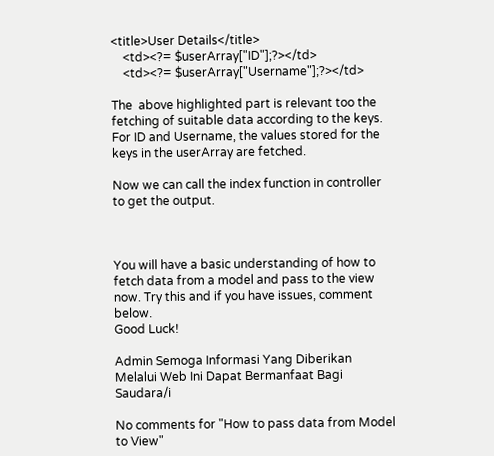<title>User Details</title>
    <td><?= $userArray["ID"];?></td>
    <td><?= $userArray["Username"];?></td>

The  above highlighted part is relevant too the fetching of suitable data according to the keys. For ID and Username, the values stored for the keys in the userArray are fetched.

Now we can call the index function in controller to get the output.



You will have a basic understanding of how to fetch data from a model and pass to the view now. Try this and if you have issues, comment below.
Good Luck!

Admin Semoga Informasi Yang Diberikan Melalui Web Ini Dapat Bermanfaat Bagi Saudara/i

No comments for "How to pass data from Model to View"